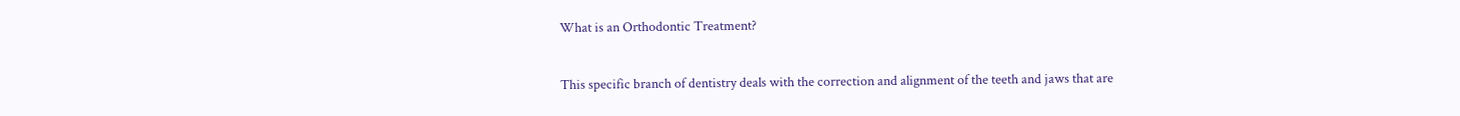What is an Orthodontic Treatment?

This specific branch of dentistry deals with the correction and alignment of the teeth and jaws that are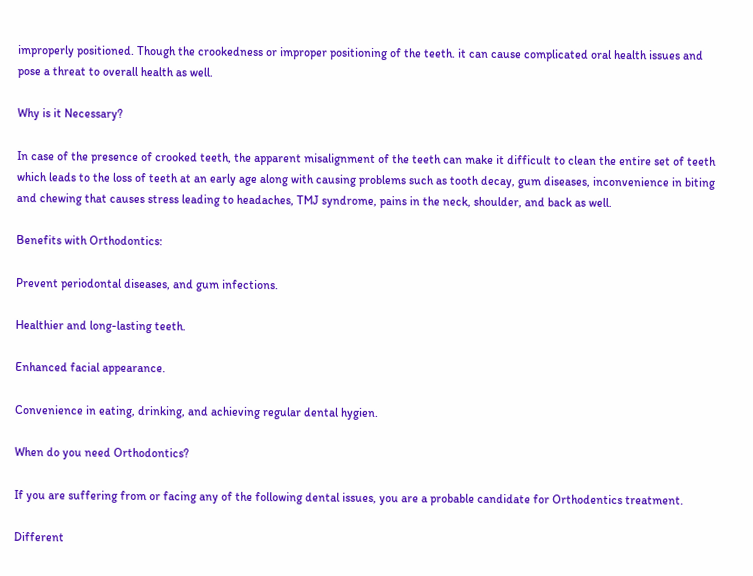improperly positioned. Though the crookedness or improper positioning of the teeth. it can cause complicated oral health issues and pose a threat to overall health as well.

Why is it Necessary?

In case of the presence of crooked teeth, the apparent misalignment of the teeth can make it difficult to clean the entire set of teeth which leads to the loss of teeth at an early age along with causing problems such as tooth decay, gum diseases, inconvenience in biting and chewing that causes stress leading to headaches, TMJ syndrome, pains in the neck, shoulder, and back as well.

Benefits with Orthodontics:

Prevent periodontal diseases, and gum infections.

Healthier and long-lasting teeth.

Enhanced facial appearance.

Convenience in eating, drinking, and achieving regular dental hygien.

When do you need Orthodontics?

If you are suffering from or facing any of the following dental issues, you are a probable candidate for Orthodentics treatment.

Different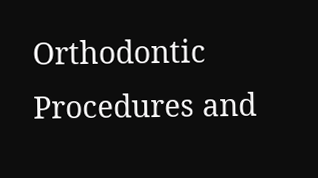Orthodontic Procedures and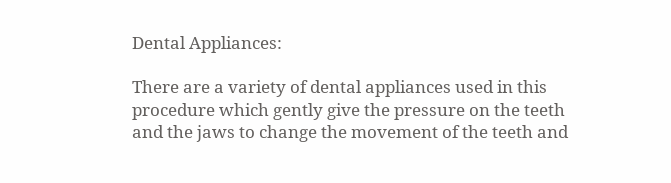Dental Appliances:

There are a variety of dental appliances used in this procedure which gently give the pressure on the teeth and the jaws to change the movement of the teeth and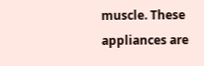muscle. These appliances are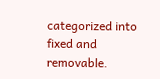categorized into fixed and removable.